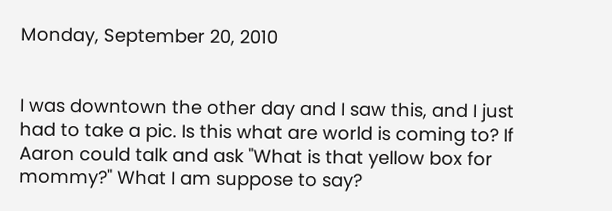Monday, September 20, 2010


I was downtown the other day and I saw this, and I just had to take a pic. Is this what are world is coming to? If Aaron could talk and ask "What is that yellow box for mommy?" What I am suppose to say?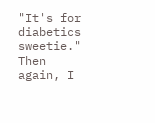"It's for diabetics sweetie." Then again, I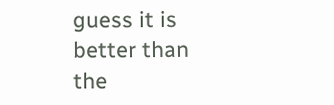guess it is better than the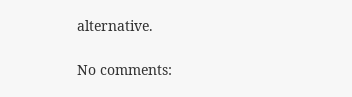alternative.

No comments: